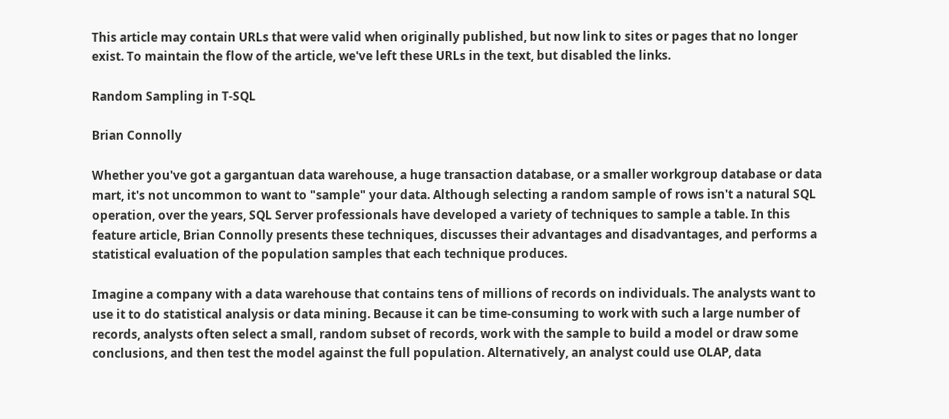This article may contain URLs that were valid when originally published, but now link to sites or pages that no longer exist. To maintain the flow of the article, we've left these URLs in the text, but disabled the links.

Random Sampling in T-SQL

Brian Connolly

Whether you've got a gargantuan data warehouse, a huge transaction database, or a smaller workgroup database or data mart, it's not uncommon to want to "sample" your data. Although selecting a random sample of rows isn't a natural SQL operation, over the years, SQL Server professionals have developed a variety of techniques to sample a table. In this feature article, Brian Connolly presents these techniques, discusses their advantages and disadvantages, and performs a statistical evaluation of the population samples that each technique produces.

Imagine a company with a data warehouse that contains tens of millions of records on individuals. The analysts want to use it to do statistical analysis or data mining. Because it can be time-consuming to work with such a large number of records, analysts often select a small, random subset of records, work with the sample to build a model or draw some conclusions, and then test the model against the full population. Alternatively, an analyst could use OLAP, data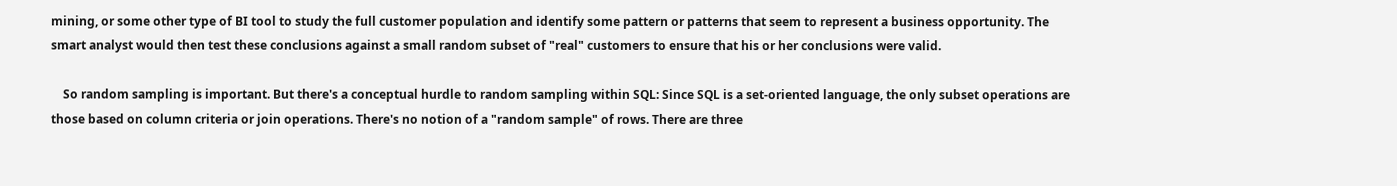mining, or some other type of BI tool to study the full customer population and identify some pattern or patterns that seem to represent a business opportunity. The smart analyst would then test these conclusions against a small random subset of "real" customers to ensure that his or her conclusions were valid.

    So random sampling is important. But there's a conceptual hurdle to random sampling within SQL: Since SQL is a set-oriented language, the only subset operations are those based on column criteria or join operations. There's no notion of a "random sample" of rows. There are three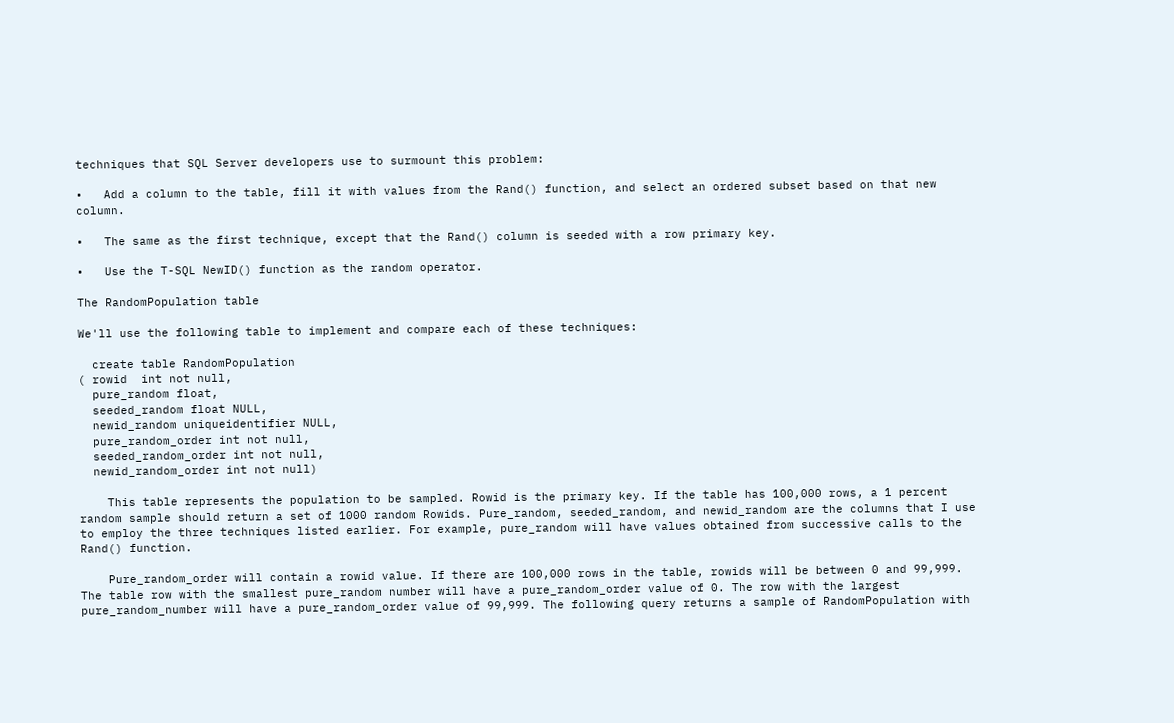techniques that SQL Server developers use to surmount this problem:

•   Add a column to the table, fill it with values from the Rand() function, and select an ordered subset based on that new column.

•   The same as the first technique, except that the Rand() column is seeded with a row primary key.

•   Use the T-SQL NewID() function as the random operator.

The RandomPopulation table

We'll use the following table to implement and compare each of these techniques:

  create table RandomPopulation
( rowid  int not null,
  pure_random float,
  seeded_random float NULL,
  newid_random uniqueidentifier NULL,
  pure_random_order int not null,
  seeded_random_order int not null,
  newid_random_order int not null)

    This table represents the population to be sampled. Rowid is the primary key. If the table has 100,000 rows, a 1 percent random sample should return a set of 1000 random Rowids. Pure_random, seeded_random, and newid_random are the columns that I use to employ the three techniques listed earlier. For example, pure_random will have values obtained from successive calls to the Rand() function.

    Pure_random_order will contain a rowid value. If there are 100,000 rows in the table, rowids will be between 0 and 99,999. The table row with the smallest pure_random number will have a pure_random_order value of 0. The row with the largest pure_random_number will have a pure_random_order value of 99,999. The following query returns a sample of RandomPopulation with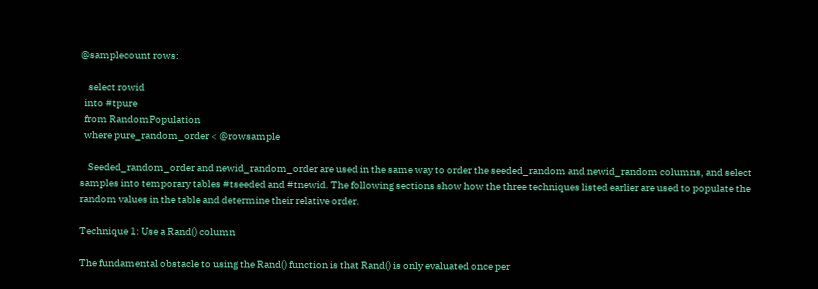@samplecount rows:

    select rowid
  into #tpure
  from RandomPopulation
  where pure_random_order < @rowsample

    Seeded_random_order and newid_random_order are used in the same way to order the seeded_random and newid_random columns, and select samples into temporary tables #tseeded and #tnewid. The following sections show how the three techniques listed earlier are used to populate the random values in the table and determine their relative order.

Technique 1: Use a Rand() column

The fundamental obstacle to using the Rand() function is that Rand() is only evaluated once per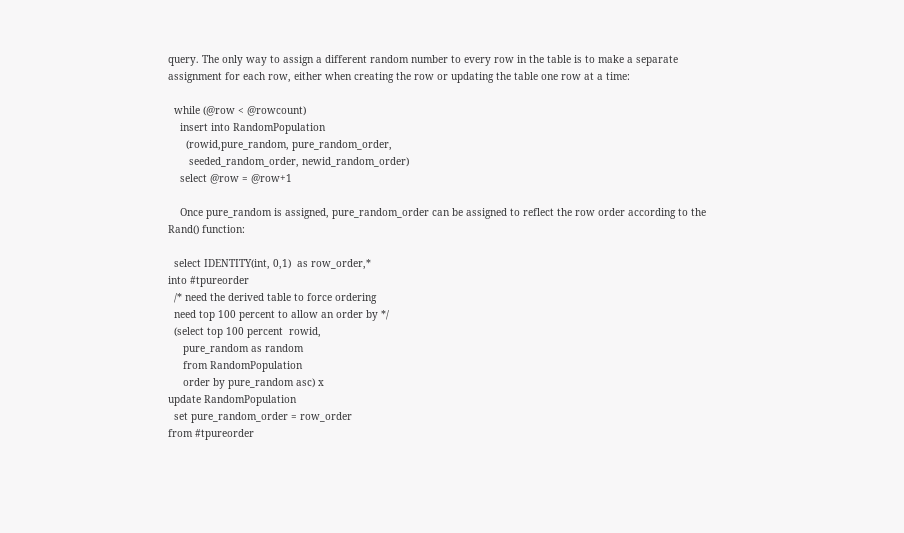query. The only way to assign a different random number to every row in the table is to make a separate assignment for each row, either when creating the row or updating the table one row at a time:

  while (@row < @rowcount)
    insert into RandomPopulation
      (rowid,pure_random, pure_random_order,
       seeded_random_order, newid_random_order)
    select @row = @row+1

    Once pure_random is assigned, pure_random_order can be assigned to reflect the row order according to the Rand() function:

  select IDENTITY(int, 0,1)  as row_order,*
into #tpureorder
  /* need the derived table to force ordering
  need top 100 percent to allow an order by */
  (select top 100 percent  rowid,
     pure_random as random
     from RandomPopulation
     order by pure_random asc) x
update RandomPopulation
  set pure_random_order = row_order
from #tpureorder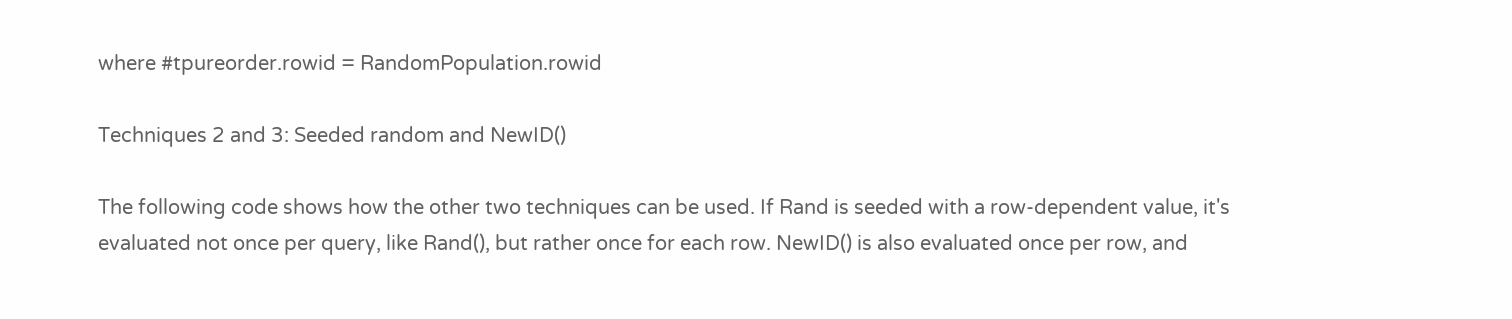where #tpureorder.rowid = RandomPopulation.rowid

Techniques 2 and 3: Seeded random and NewID()

The following code shows how the other two techniques can be used. If Rand is seeded with a row-dependent value, it's evaluated not once per query, like Rand(), but rather once for each row. NewID() is also evaluated once per row, and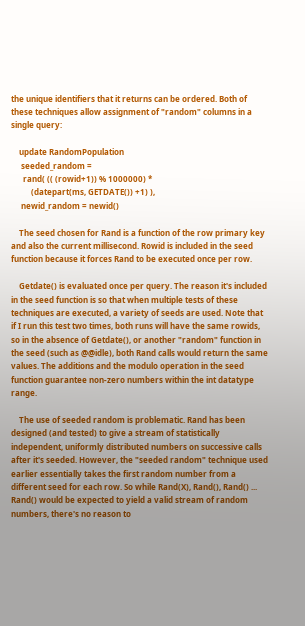the unique identifiers that it returns can be ordered. Both of these techniques allow assignment of "random" columns in a single query:

    update RandomPopulation
     seeded_random =
      rand( (( (rowid+1)) % 1000000) *
          (datepart(ms, GETDATE()) +1) ),
     newid_random = newid()

    The seed chosen for Rand is a function of the row primary key and also the current millisecond. Rowid is included in the seed function because it forces Rand to be executed once per row.

    Getdate() is evaluated once per query. The reason it's included in the seed function is so that when multiple tests of these techniques are executed, a variety of seeds are used. Note that if I run this test two times, both runs will have the same rowids, so in the absence of Getdate(), or another "random" function in the seed (such as @@idle), both Rand calls would return the same values. The additions and the modulo operation in the seed function guarantee non-zero numbers within the int datatype range.

    The use of seeded random is problematic. Rand has been designed (and tested) to give a stream of statistically independent, uniformly distributed numbers on successive calls after it's seeded. However, the "seeded random" technique used earlier essentially takes the first random number from a different seed for each row. So while Rand(X), Rand(), Rand() ... Rand() would be expected to yield a valid stream of random numbers, there's no reason to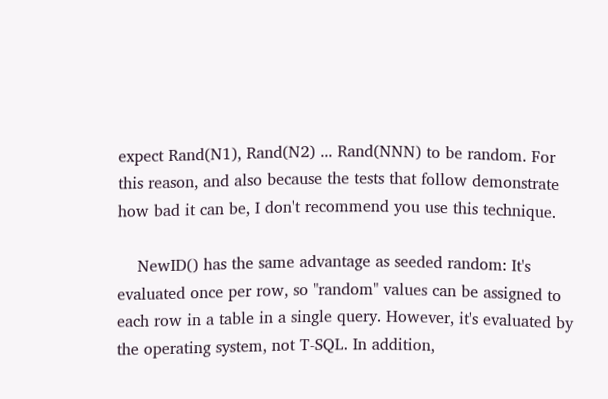expect Rand(N1), Rand(N2) ... Rand(NNN) to be random. For this reason, and also because the tests that follow demonstrate how bad it can be, I don't recommend you use this technique.

    NewID() has the same advantage as seeded random: It's evaluated once per row, so "random" values can be assigned to each row in a table in a single query. However, it's evaluated by the operating system, not T-SQL. In addition,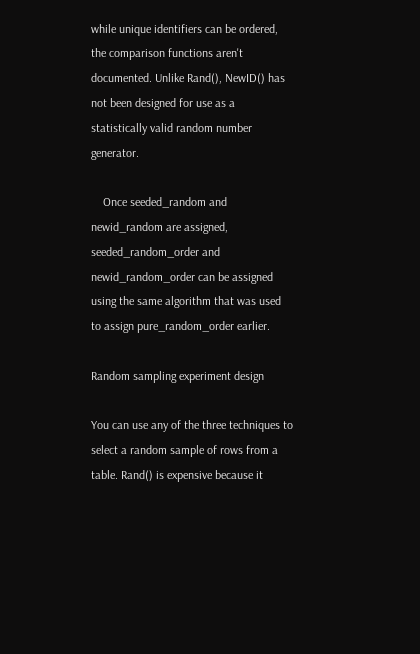while unique identifiers can be ordered, the comparison functions aren't documented. Unlike Rand(), NewID() has not been designed for use as a statistically valid random number generator.

    Once seeded_random and newid_random are assigned, seeded_random_order and newid_random_order can be assigned using the same algorithm that was used to assign pure_random_order earlier.

Random sampling experiment design

You can use any of the three techniques to select a random sample of rows from a table. Rand() is expensive because it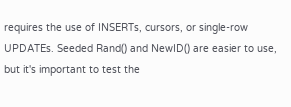requires the use of INSERTs, cursors, or single-row UPDATEs. Seeded Rand() and NewID() are easier to use, but it's important to test the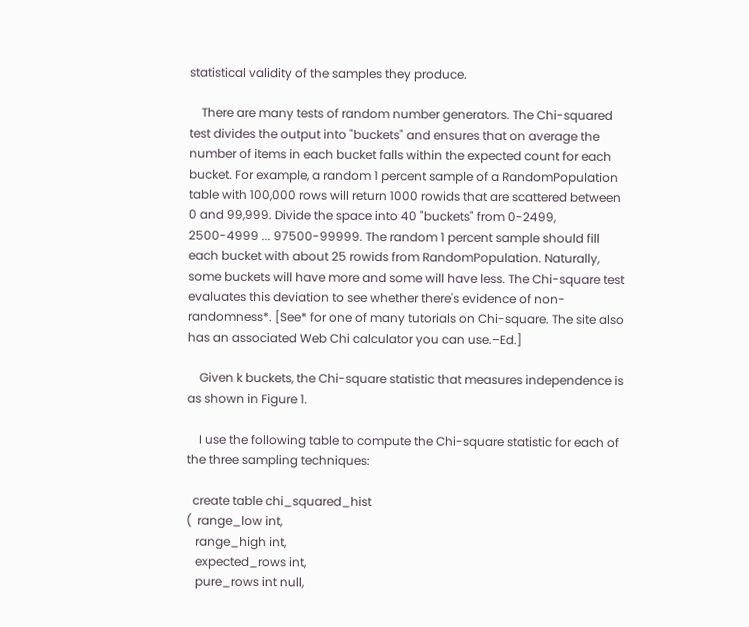statistical validity of the samples they produce.

    There are many tests of random number generators. The Chi-squared test divides the output into "buckets" and ensures that on average the number of items in each bucket falls within the expected count for each bucket. For example, a random 1 percent sample of a RandomPopulation table with 100,000 rows will return 1000 rowids that are scattered between 0 and 99,999. Divide the space into 40 "buckets" from 0-2499, 2500-4999 ... 97500-99999. The random 1 percent sample should fill each bucket with about 25 rowids from RandomPopulation. Naturally, some buckets will have more and some will have less. The Chi-square test evaluates this deviation to see whether there's evidence of non-randomness*. [See* for one of many tutorials on Chi-square. The site also has an associated Web Chi calculator you can use.–Ed.]

    Given k buckets, the Chi-square statistic that measures independence is as shown in Figure 1.

    I use the following table to compute the Chi-square statistic for each of the three sampling techniques:

  create table chi_squared_hist
(  range_low int,
   range_high int,
   expected_rows int,
   pure_rows int null,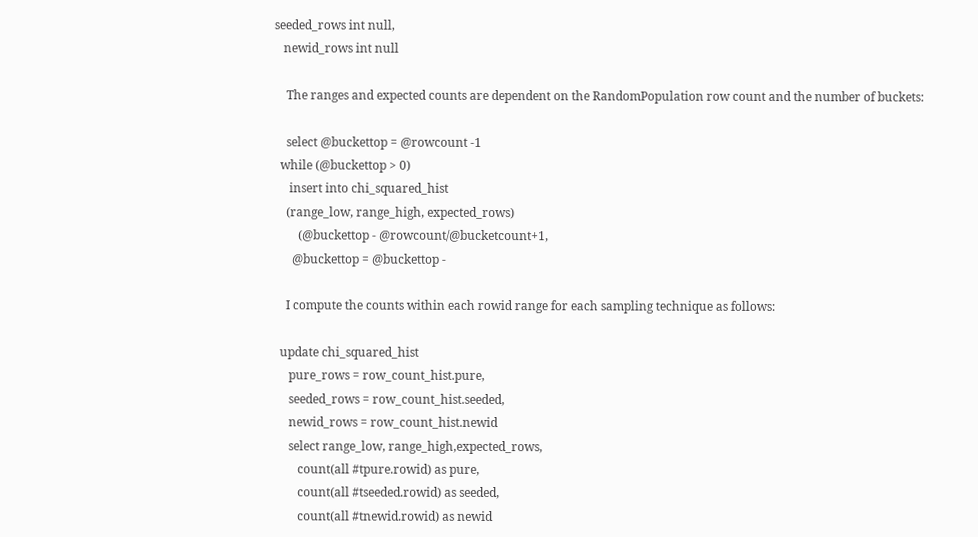seeded_rows int null,
   newid_rows int null

    The ranges and expected counts are dependent on the RandomPopulation row count and the number of buckets:

    select @buckettop = @rowcount -1
  while (@buckettop > 0)
     insert into chi_squared_hist
    (range_low, range_high, expected_rows)
        (@buckettop - @rowcount/@bucketcount+1,
      @buckettop = @buckettop -

    I compute the counts within each rowid range for each sampling technique as follows:

  update chi_squared_hist
     pure_rows = row_count_hist.pure,
     seeded_rows = row_count_hist.seeded,
     newid_rows = row_count_hist.newid
     select range_low, range_high,expected_rows,
        count(all #tpure.rowid) as pure,
        count(all #tseeded.rowid) as seeded,
        count(all #tnewid.rowid) as newid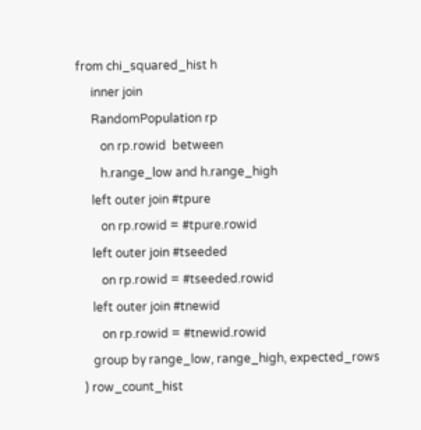from chi_squared_hist h
     inner join
     RandomPopulation rp
        on rp.rowid  between
        h.range_low and h.range_high
     left outer join #tpure
        on rp.rowid = #tpure.rowid
     left outer join #tseeded
        on rp.rowid = #tseeded.rowid
     left outer join #tnewid
        on rp.rowid = #tnewid.rowid
     group by range_low, range_high, expected_rows
  ) row_count_hist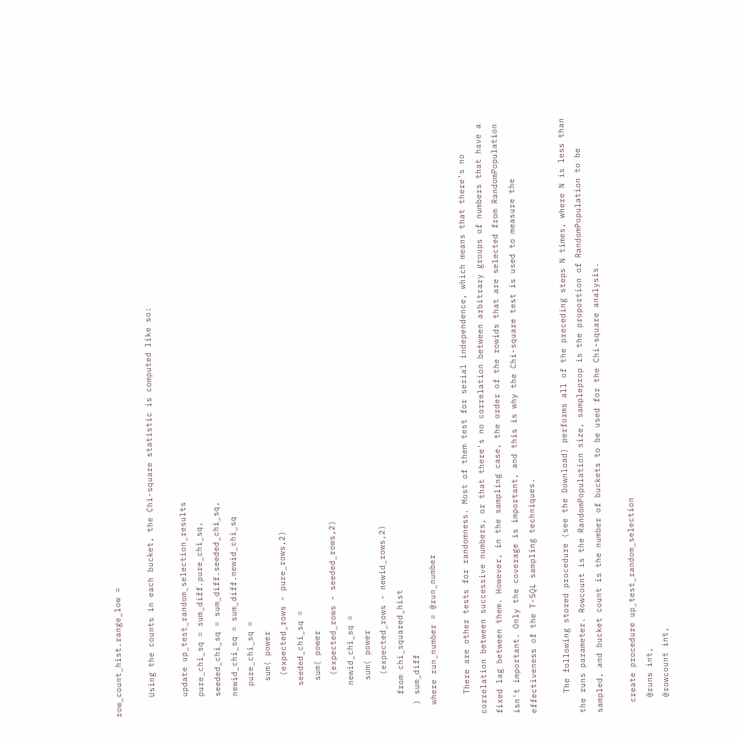row_count_hist.range_low =

    Using the counts in each bucket, the Chi-square statistic is computed like so:

    update up_test_random_selection_results
    pure_chi_sq = sum_diff.pure_chi_sq,
    seeded_chi_sq = sum_diff.seeded_chi_sq,
    newid_chi_sq = sum_diff.newid_chi_sq
      pure_chi_sq =
       sum( power
        (expected_rows - pure_rows,2)
      seeded_chi_sq =
       sum( power
        (expected_rows - seeded_rows,2)
      newid_chi_sq =
       sum( power
        (expected_rows - newid_rows,2)
    from chi_squared_hist
  ) sum_diff
  where run_number = @run_number

    There are other tests for randomness. Most of them test for serial independence, which means that there's no correlation between successive numbers, or that there's no correlation between arbitrary groups of numbers that have a fixed lag between them. However, in the sampling case, the order of the rowids that are selected from RandomPopulation isn't important. Only the coverage is important, and this is why the Chi-square test is used to measure the effectiveness of the T-SQL sampling techniques.

    The following stored procedure (see the Download) performs all of the preceding steps N times, where N is less than the runs parameter. Rowcount is the RandomPopulation size, sampleprop is the proportion of RandomPopulation to be sampled, and bucket count is the number of buckets to be used for the Chi-square analysis.

  create procedure up_test_random_selection
   @runs int,
   @rowcount int,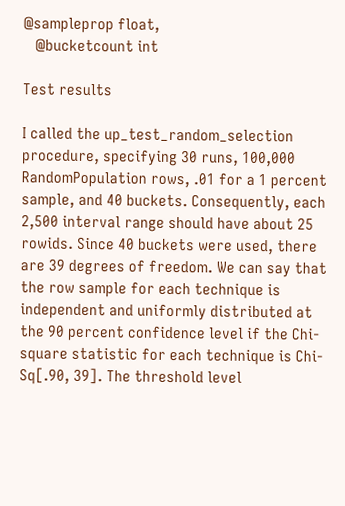@sampleprop float,
   @bucketcount int

Test results

I called the up_test_random_selection procedure, specifying 30 runs, 100,000 RandomPopulation rows, .01 for a 1 percent sample, and 40 buckets. Consequently, each 2,500 interval range should have about 25 rowids. Since 40 buckets were used, there are 39 degrees of freedom. We can say that the row sample for each technique is independent and uniformly distributed at the 90 percent confidence level if the Chi-square statistic for each technique is Chi-Sq[.90, 39]. The threshold level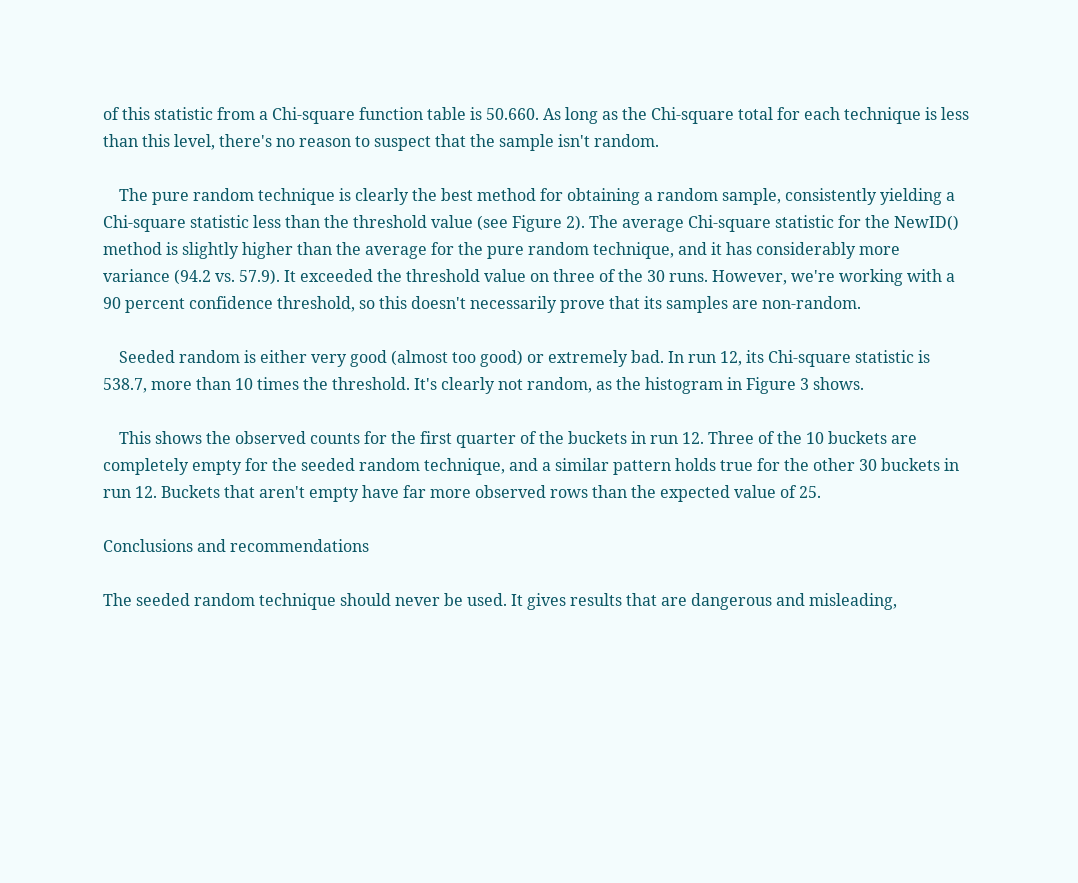of this statistic from a Chi-square function table is 50.660. As long as the Chi-square total for each technique is less than this level, there's no reason to suspect that the sample isn't random.

    The pure random technique is clearly the best method for obtaining a random sample, consistently yielding a Chi-square statistic less than the threshold value (see Figure 2). The average Chi-square statistic for the NewID() method is slightly higher than the average for the pure random technique, and it has considerably more variance (94.2 vs. 57.9). It exceeded the threshold value on three of the 30 runs. However, we're working with a 90 percent confidence threshold, so this doesn't necessarily prove that its samples are non-random.

    Seeded random is either very good (almost too good) or extremely bad. In run 12, its Chi-square statistic is 538.7, more than 10 times the threshold. It's clearly not random, as the histogram in Figure 3 shows.

    This shows the observed counts for the first quarter of the buckets in run 12. Three of the 10 buckets are completely empty for the seeded random technique, and a similar pattern holds true for the other 30 buckets in run 12. Buckets that aren't empty have far more observed rows than the expected value of 25.

Conclusions and recommendations

The seeded random technique should never be used. It gives results that are dangerous and misleading,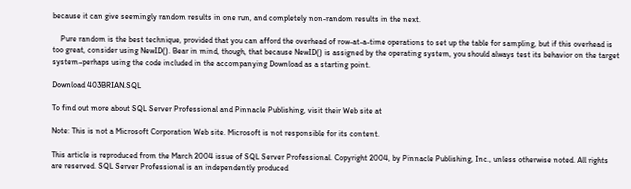because it can give seemingly random results in one run, and completely non-random results in the next.

    Pure random is the best technique, provided that you can afford the overhead of row-at-a-time operations to set up the table for sampling, but if this overhead is too great, consider using NewID(). Bear in mind, though, that because NewID() is assigned by the operating system, you should always test its behavior on the target system–perhaps using the code included in the accompanying Download as a starting point.

Download 403BRIAN.SQL

To find out more about SQL Server Professional and Pinnacle Publishing, visit their Web site at

Note: This is not a Microsoft Corporation Web site. Microsoft is not responsible for its content.

This article is reproduced from the March 2004 issue of SQL Server Professional. Copyright 2004, by Pinnacle Publishing, Inc., unless otherwise noted. All rights are reserved. SQL Server Professional is an independently produced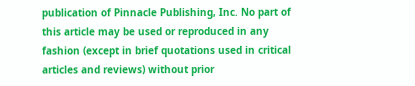publication of Pinnacle Publishing, Inc. No part of this article may be used or reproduced in any fashion (except in brief quotations used in critical articles and reviews) without prior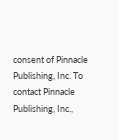consent of Pinnacle Publishing, Inc. To contact Pinnacle Publishing, Inc.,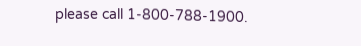please call 1-800-788-1900.